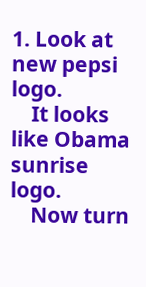1. Look at new pepsi logo.
    It looks like Obama sunrise logo.
    Now turn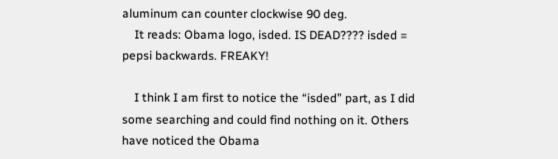aluminum can counter clockwise 90 deg.
    It reads: Obama logo, isded. IS DEAD???? isded = pepsi backwards. FREAKY!

    I think I am first to notice the “isded” part, as I did some searching and could find nothing on it. Others have noticed the Obama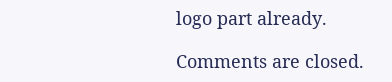logo part already.

Comments are closed.